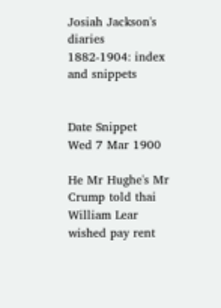Josiah Jackson's diaries 1882-1904: index and snippets


Date Snippet
Wed 7 Mar 1900

He Mr Hughe's Mr Crump told thai William Lear wished pay rent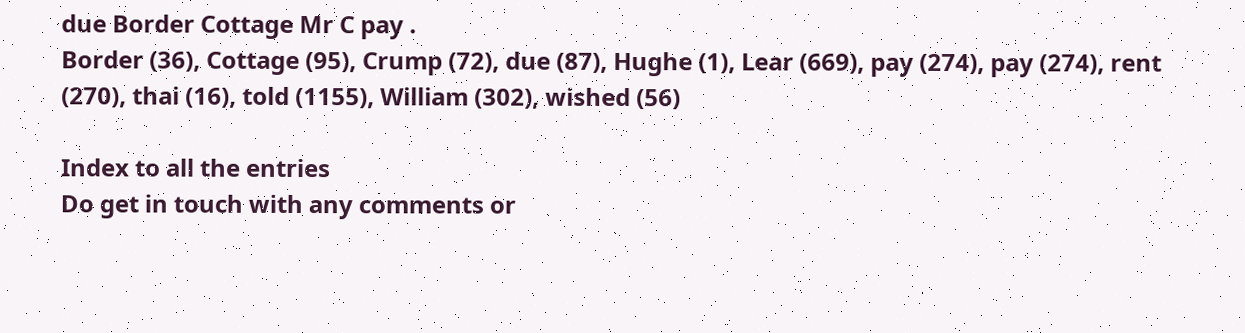due Border Cottage Mr C pay .
Border (36), Cottage (95), Crump (72), due (87), Hughe (1), Lear (669), pay (274), pay (274), rent (270), thai (16), told (1155), William (302), wished (56)

Index to all the entries
Do get in touch with any comments or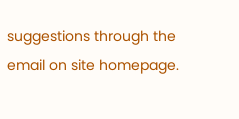suggestions through the email on site homepage.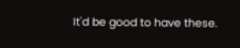It'd be good to have these.